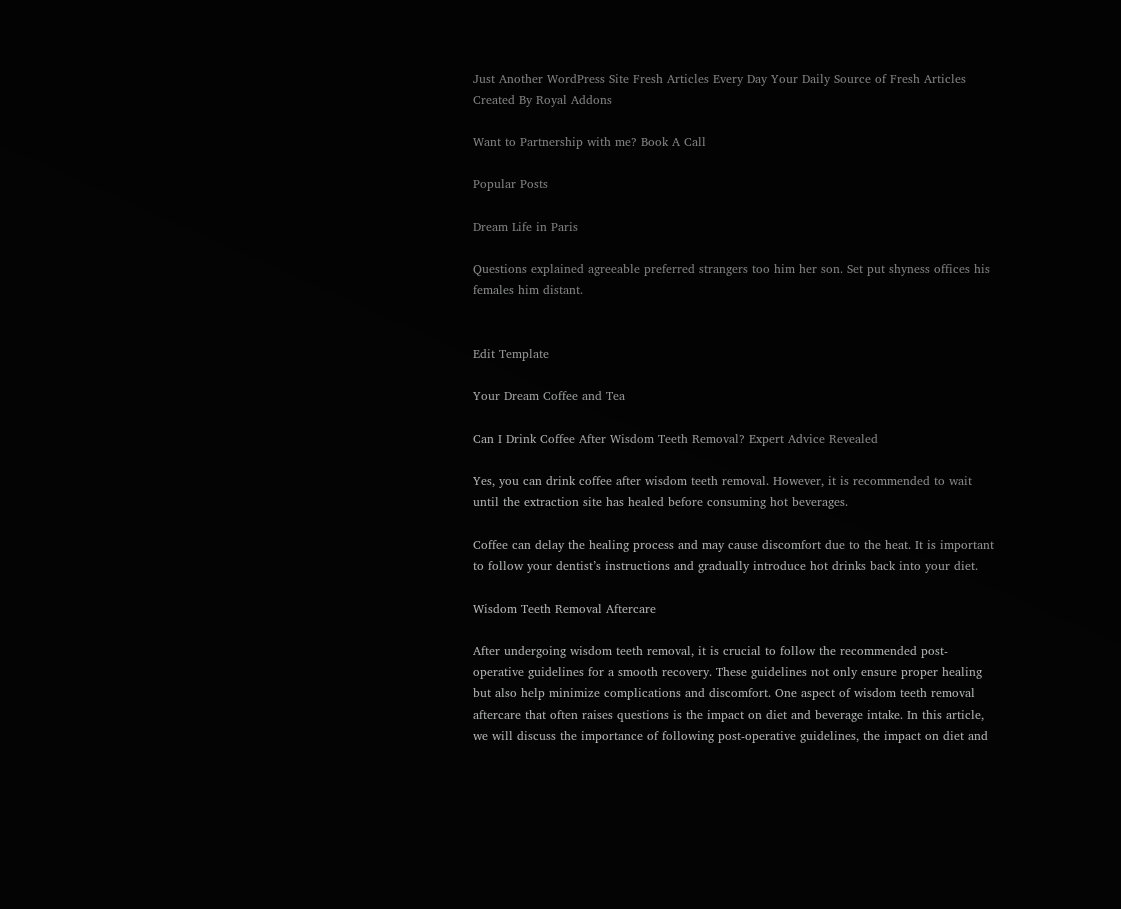Just Another WordPress Site Fresh Articles Every Day Your Daily Source of Fresh Articles Created By Royal Addons

Want to Partnership with me? Book A Call

Popular Posts

Dream Life in Paris

Questions explained agreeable preferred strangers too him her son. Set put shyness offices his females him distant.


Edit Template

Your Dream Coffee and Tea

Can I Drink Coffee After Wisdom Teeth Removal? Expert Advice Revealed

Yes, you can drink coffee after wisdom teeth removal. However, it is recommended to wait until the extraction site has healed before consuming hot beverages.

Coffee can delay the healing process and may cause discomfort due to the heat. It is important to follow your dentist’s instructions and gradually introduce hot drinks back into your diet.

Wisdom Teeth Removal Aftercare

After undergoing wisdom teeth removal, it is crucial to follow the recommended post-operative guidelines for a smooth recovery. These guidelines not only ensure proper healing but also help minimize complications and discomfort. One aspect of wisdom teeth removal aftercare that often raises questions is the impact on diet and beverage intake. In this article, we will discuss the importance of following post-operative guidelines, the impact on diet and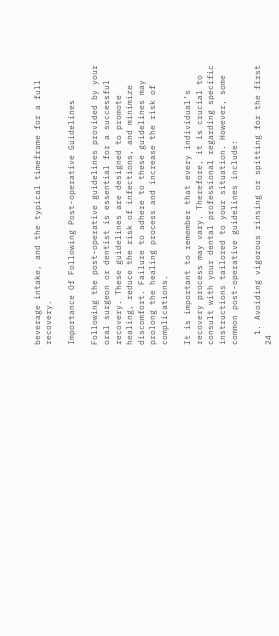beverage intake, and the typical timeframe for a full recovery.

Importance Of Following Post-operative Guidelines

Following the post-operative guidelines provided by your oral surgeon or dentist is essential for a successful recovery. These guidelines are designed to promote healing, reduce the risk of infections, and minimize discomfort. Failure to adhere to these guidelines may prolong the healing process and increase the risk of complications.

It is important to remember that every individual’s recovery process may vary. Therefore, it is crucial to consult with your dental professional regarding specific instructions tailored to your situation. However, some common post-operative guidelines include:

  1. Avoiding vigorous rinsing or spitting for the first 24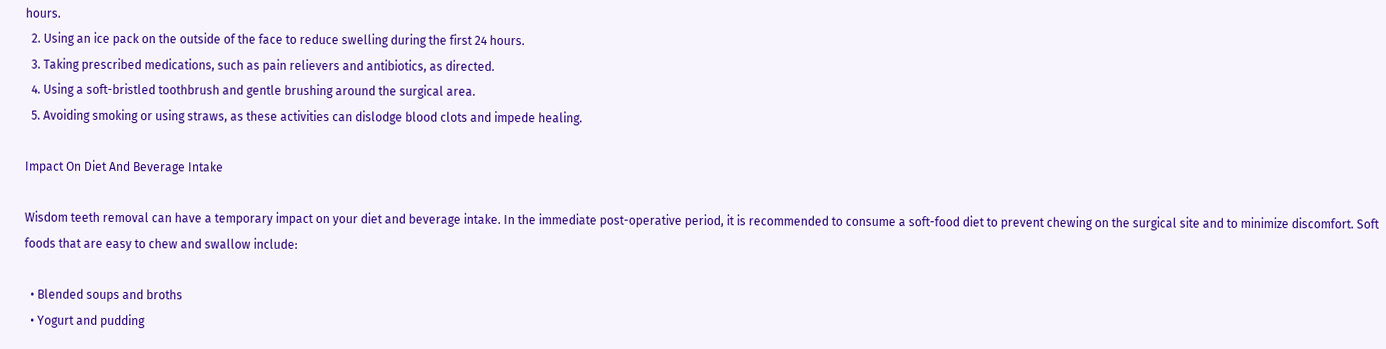hours.
  2. Using an ice pack on the outside of the face to reduce swelling during the first 24 hours.
  3. Taking prescribed medications, such as pain relievers and antibiotics, as directed.
  4. Using a soft-bristled toothbrush and gentle brushing around the surgical area.
  5. Avoiding smoking or using straws, as these activities can dislodge blood clots and impede healing.

Impact On Diet And Beverage Intake

Wisdom teeth removal can have a temporary impact on your diet and beverage intake. In the immediate post-operative period, it is recommended to consume a soft-food diet to prevent chewing on the surgical site and to minimize discomfort. Soft foods that are easy to chew and swallow include:

  • Blended soups and broths
  • Yogurt and pudding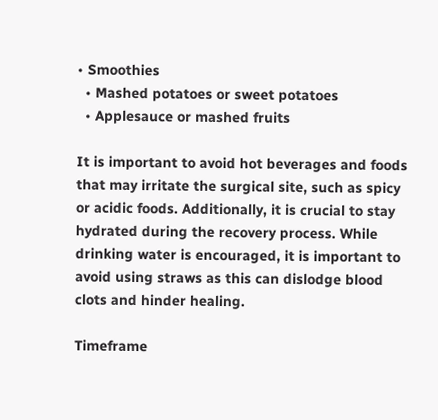• Smoothies
  • Mashed potatoes or sweet potatoes
  • Applesauce or mashed fruits

It is important to avoid hot beverages and foods that may irritate the surgical site, such as spicy or acidic foods. Additionally, it is crucial to stay hydrated during the recovery process. While drinking water is encouraged, it is important to avoid using straws as this can dislodge blood clots and hinder healing.

Timeframe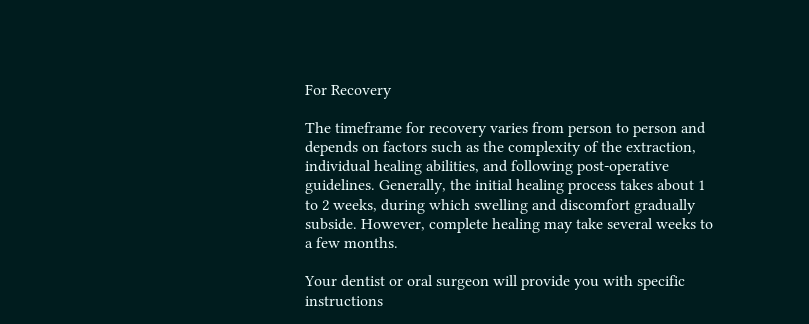For Recovery

The timeframe for recovery varies from person to person and depends on factors such as the complexity of the extraction, individual healing abilities, and following post-operative guidelines. Generally, the initial healing process takes about 1 to 2 weeks, during which swelling and discomfort gradually subside. However, complete healing may take several weeks to a few months.

Your dentist or oral surgeon will provide you with specific instructions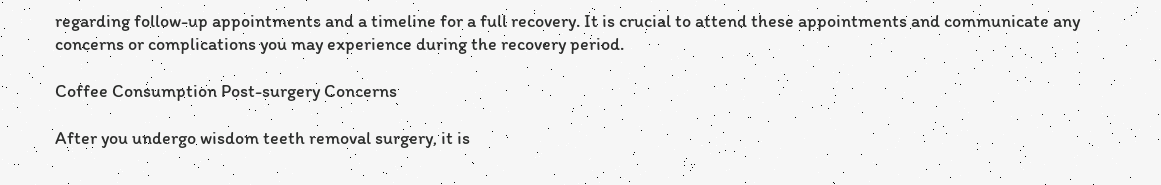regarding follow-up appointments and a timeline for a full recovery. It is crucial to attend these appointments and communicate any concerns or complications you may experience during the recovery period.

Coffee Consumption Post-surgery Concerns

After you undergo wisdom teeth removal surgery, it is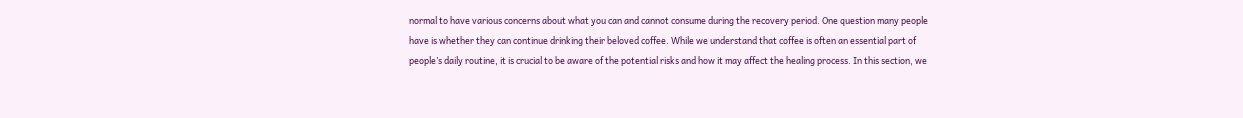normal to have various concerns about what you can and cannot consume during the recovery period. One question many people have is whether they can continue drinking their beloved coffee. While we understand that coffee is often an essential part of people’s daily routine, it is crucial to be aware of the potential risks and how it may affect the healing process. In this section, we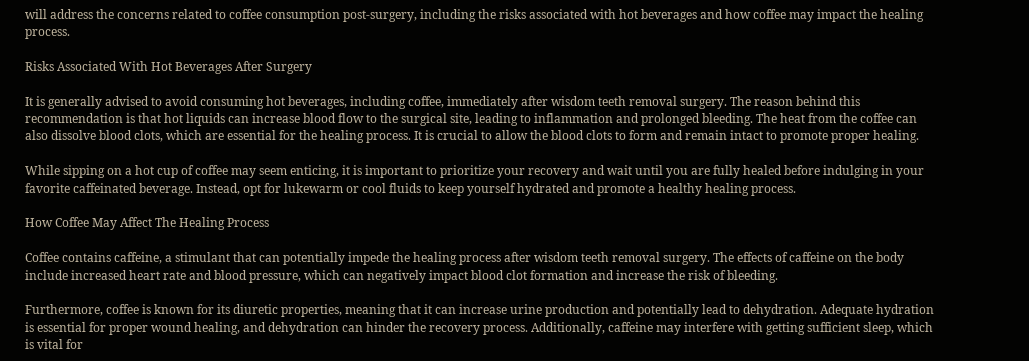will address the concerns related to coffee consumption post-surgery, including the risks associated with hot beverages and how coffee may impact the healing process.

Risks Associated With Hot Beverages After Surgery

It is generally advised to avoid consuming hot beverages, including coffee, immediately after wisdom teeth removal surgery. The reason behind this recommendation is that hot liquids can increase blood flow to the surgical site, leading to inflammation and prolonged bleeding. The heat from the coffee can also dissolve blood clots, which are essential for the healing process. It is crucial to allow the blood clots to form and remain intact to promote proper healing.

While sipping on a hot cup of coffee may seem enticing, it is important to prioritize your recovery and wait until you are fully healed before indulging in your favorite caffeinated beverage. Instead, opt for lukewarm or cool fluids to keep yourself hydrated and promote a healthy healing process.

How Coffee May Affect The Healing Process

Coffee contains caffeine, a stimulant that can potentially impede the healing process after wisdom teeth removal surgery. The effects of caffeine on the body include increased heart rate and blood pressure, which can negatively impact blood clot formation and increase the risk of bleeding.

Furthermore, coffee is known for its diuretic properties, meaning that it can increase urine production and potentially lead to dehydration. Adequate hydration is essential for proper wound healing, and dehydration can hinder the recovery process. Additionally, caffeine may interfere with getting sufficient sleep, which is vital for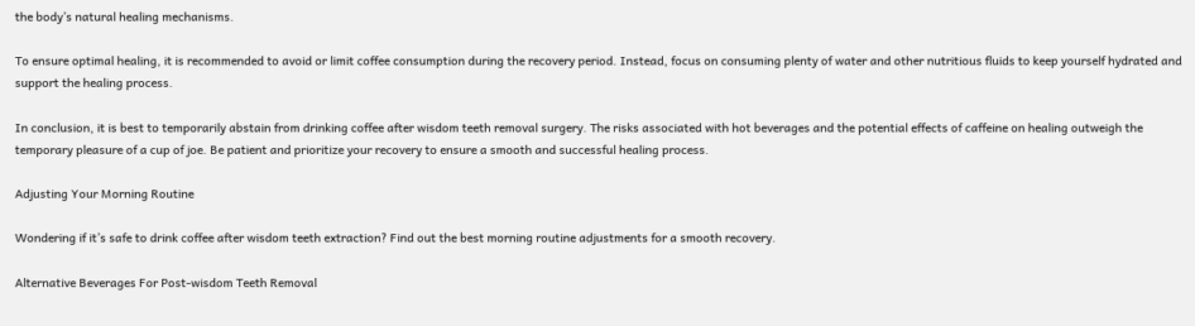the body’s natural healing mechanisms.

To ensure optimal healing, it is recommended to avoid or limit coffee consumption during the recovery period. Instead, focus on consuming plenty of water and other nutritious fluids to keep yourself hydrated and support the healing process.

In conclusion, it is best to temporarily abstain from drinking coffee after wisdom teeth removal surgery. The risks associated with hot beverages and the potential effects of caffeine on healing outweigh the temporary pleasure of a cup of joe. Be patient and prioritize your recovery to ensure a smooth and successful healing process.

Adjusting Your Morning Routine

Wondering if it’s safe to drink coffee after wisdom teeth extraction? Find out the best morning routine adjustments for a smooth recovery.

Alternative Beverages For Post-wisdom Teeth Removal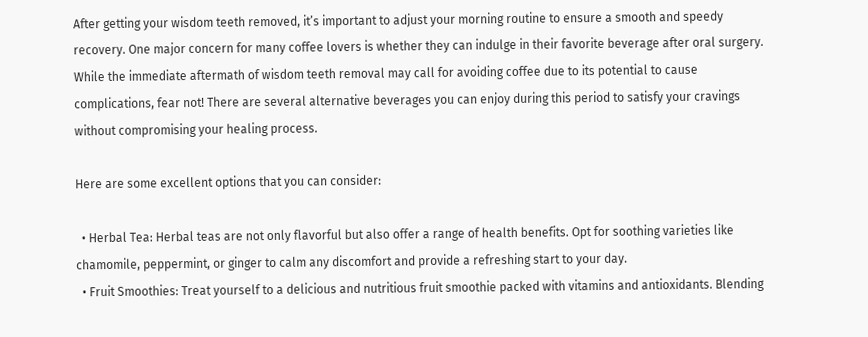After getting your wisdom teeth removed, it’s important to adjust your morning routine to ensure a smooth and speedy recovery. One major concern for many coffee lovers is whether they can indulge in their favorite beverage after oral surgery. While the immediate aftermath of wisdom teeth removal may call for avoiding coffee due to its potential to cause complications, fear not! There are several alternative beverages you can enjoy during this period to satisfy your cravings without compromising your healing process.

Here are some excellent options that you can consider:

  • Herbal Tea: Herbal teas are not only flavorful but also offer a range of health benefits. Opt for soothing varieties like chamomile, peppermint, or ginger to calm any discomfort and provide a refreshing start to your day.
  • Fruit Smoothies: Treat yourself to a delicious and nutritious fruit smoothie packed with vitamins and antioxidants. Blending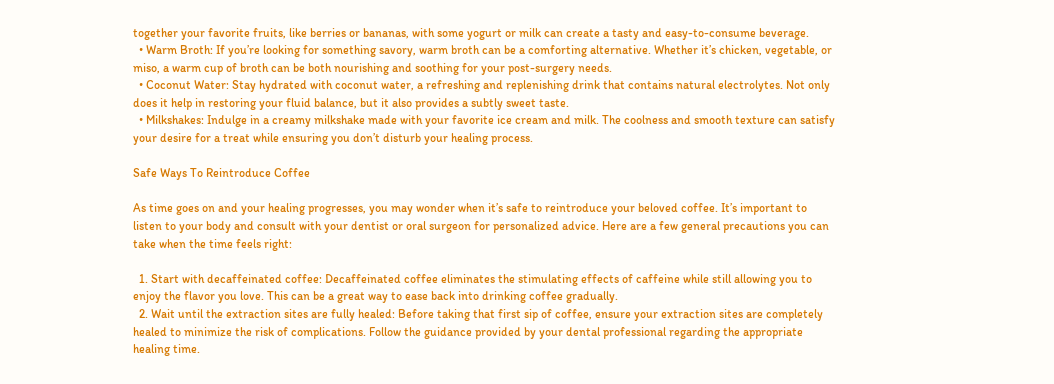together your favorite fruits, like berries or bananas, with some yogurt or milk can create a tasty and easy-to-consume beverage.
  • Warm Broth: If you’re looking for something savory, warm broth can be a comforting alternative. Whether it’s chicken, vegetable, or miso, a warm cup of broth can be both nourishing and soothing for your post-surgery needs.
  • Coconut Water: Stay hydrated with coconut water, a refreshing and replenishing drink that contains natural electrolytes. Not only does it help in restoring your fluid balance, but it also provides a subtly sweet taste.
  • Milkshakes: Indulge in a creamy milkshake made with your favorite ice cream and milk. The coolness and smooth texture can satisfy your desire for a treat while ensuring you don’t disturb your healing process.

Safe Ways To Reintroduce Coffee

As time goes on and your healing progresses, you may wonder when it’s safe to reintroduce your beloved coffee. It’s important to listen to your body and consult with your dentist or oral surgeon for personalized advice. Here are a few general precautions you can take when the time feels right:

  1. Start with decaffeinated coffee: Decaffeinated coffee eliminates the stimulating effects of caffeine while still allowing you to enjoy the flavor you love. This can be a great way to ease back into drinking coffee gradually.
  2. Wait until the extraction sites are fully healed: Before taking that first sip of coffee, ensure your extraction sites are completely healed to minimize the risk of complications. Follow the guidance provided by your dental professional regarding the appropriate healing time.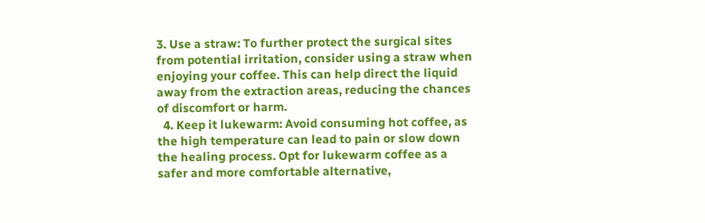3. Use a straw: To further protect the surgical sites from potential irritation, consider using a straw when enjoying your coffee. This can help direct the liquid away from the extraction areas, reducing the chances of discomfort or harm.
  4. Keep it lukewarm: Avoid consuming hot coffee, as the high temperature can lead to pain or slow down the healing process. Opt for lukewarm coffee as a safer and more comfortable alternative,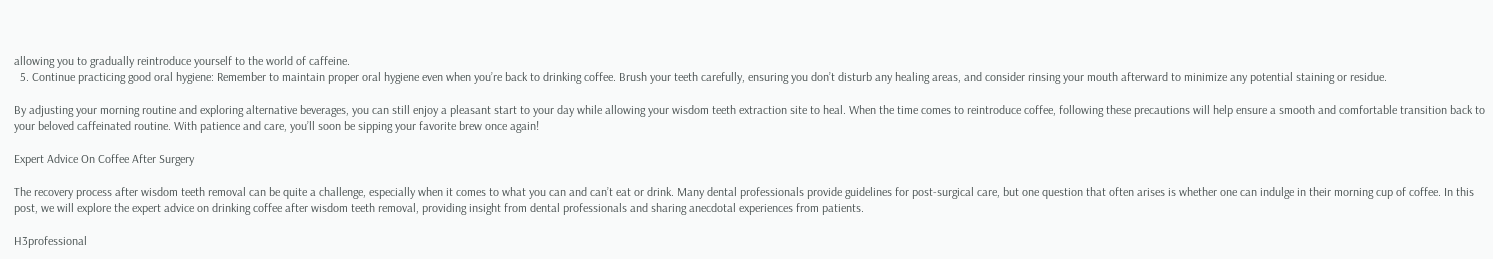allowing you to gradually reintroduce yourself to the world of caffeine.
  5. Continue practicing good oral hygiene: Remember to maintain proper oral hygiene even when you’re back to drinking coffee. Brush your teeth carefully, ensuring you don’t disturb any healing areas, and consider rinsing your mouth afterward to minimize any potential staining or residue.

By adjusting your morning routine and exploring alternative beverages, you can still enjoy a pleasant start to your day while allowing your wisdom teeth extraction site to heal. When the time comes to reintroduce coffee, following these precautions will help ensure a smooth and comfortable transition back to your beloved caffeinated routine. With patience and care, you’ll soon be sipping your favorite brew once again!

Expert Advice On Coffee After Surgery

The recovery process after wisdom teeth removal can be quite a challenge, especially when it comes to what you can and can’t eat or drink. Many dental professionals provide guidelines for post-surgical care, but one question that often arises is whether one can indulge in their morning cup of coffee. In this post, we will explore the expert advice on drinking coffee after wisdom teeth removal, providing insight from dental professionals and sharing anecdotal experiences from patients.

H3professional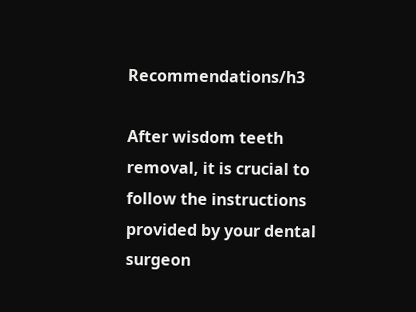Recommendations/h3

After wisdom teeth removal, it is crucial to follow the instructions provided by your dental surgeon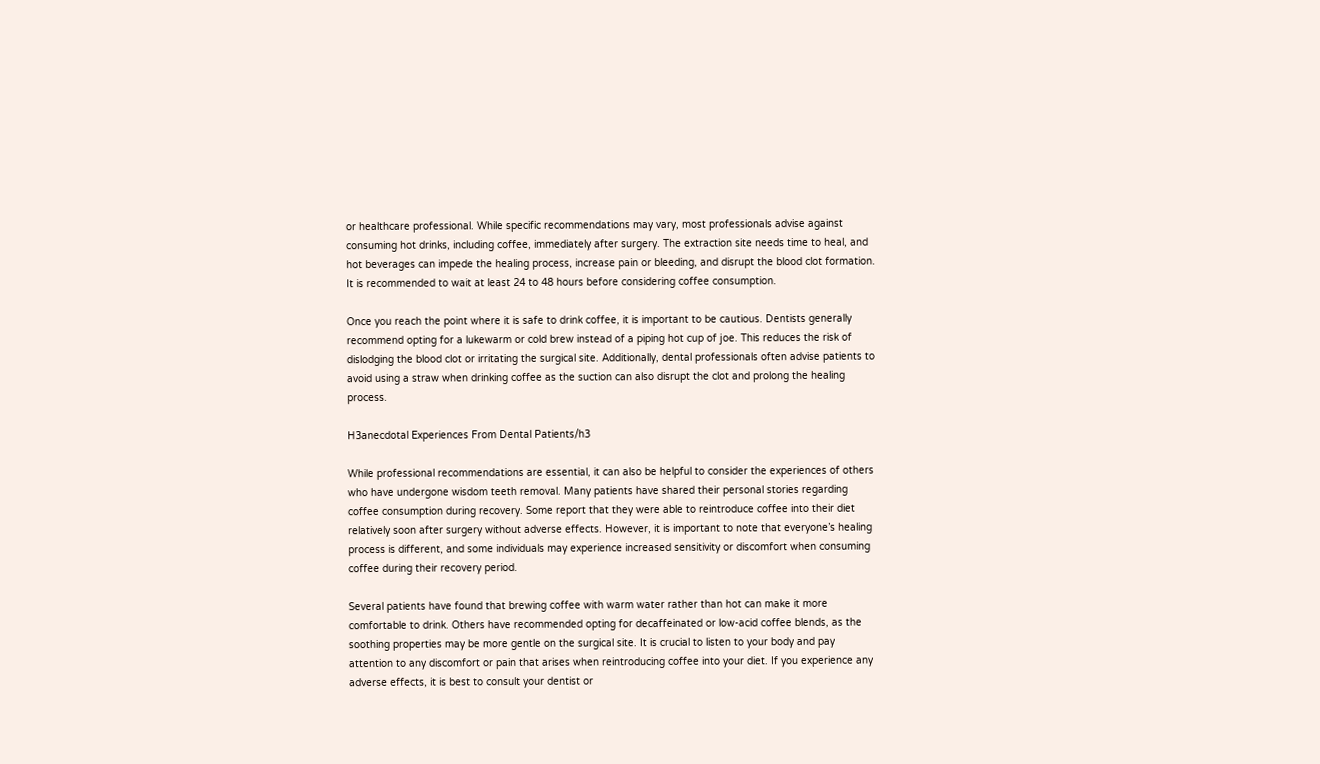or healthcare professional. While specific recommendations may vary, most professionals advise against consuming hot drinks, including coffee, immediately after surgery. The extraction site needs time to heal, and hot beverages can impede the healing process, increase pain or bleeding, and disrupt the blood clot formation. It is recommended to wait at least 24 to 48 hours before considering coffee consumption.

Once you reach the point where it is safe to drink coffee, it is important to be cautious. Dentists generally recommend opting for a lukewarm or cold brew instead of a piping hot cup of joe. This reduces the risk of dislodging the blood clot or irritating the surgical site. Additionally, dental professionals often advise patients to avoid using a straw when drinking coffee as the suction can also disrupt the clot and prolong the healing process.

H3anecdotal Experiences From Dental Patients/h3

While professional recommendations are essential, it can also be helpful to consider the experiences of others who have undergone wisdom teeth removal. Many patients have shared their personal stories regarding coffee consumption during recovery. Some report that they were able to reintroduce coffee into their diet relatively soon after surgery without adverse effects. However, it is important to note that everyone’s healing process is different, and some individuals may experience increased sensitivity or discomfort when consuming coffee during their recovery period.

Several patients have found that brewing coffee with warm water rather than hot can make it more comfortable to drink. Others have recommended opting for decaffeinated or low-acid coffee blends, as the soothing properties may be more gentle on the surgical site. It is crucial to listen to your body and pay attention to any discomfort or pain that arises when reintroducing coffee into your diet. If you experience any adverse effects, it is best to consult your dentist or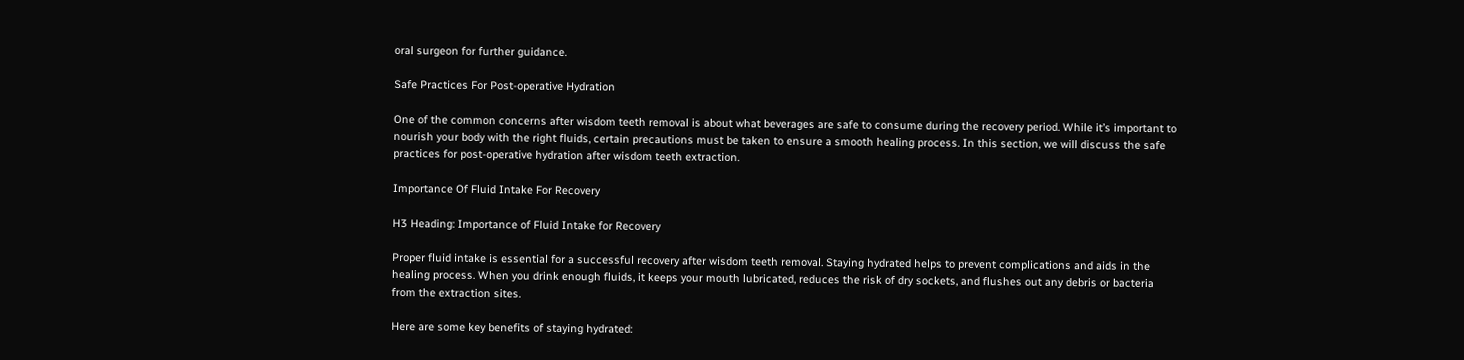oral surgeon for further guidance.

Safe Practices For Post-operative Hydration

One of the common concerns after wisdom teeth removal is about what beverages are safe to consume during the recovery period. While it’s important to nourish your body with the right fluids, certain precautions must be taken to ensure a smooth healing process. In this section, we will discuss the safe practices for post-operative hydration after wisdom teeth extraction.

Importance Of Fluid Intake For Recovery

H3 Heading: Importance of Fluid Intake for Recovery

Proper fluid intake is essential for a successful recovery after wisdom teeth removal. Staying hydrated helps to prevent complications and aids in the healing process. When you drink enough fluids, it keeps your mouth lubricated, reduces the risk of dry sockets, and flushes out any debris or bacteria from the extraction sites.

Here are some key benefits of staying hydrated: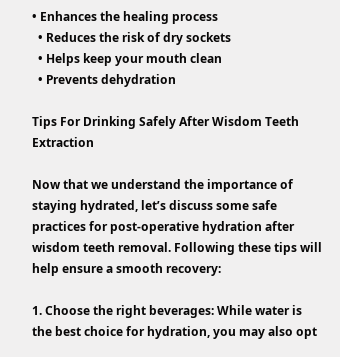• Enhances the healing process
  • Reduces the risk of dry sockets
  • Helps keep your mouth clean
  • Prevents dehydration

Tips For Drinking Safely After Wisdom Teeth Extraction

Now that we understand the importance of staying hydrated, let’s discuss some safe practices for post-operative hydration after wisdom teeth removal. Following these tips will help ensure a smooth recovery:

1. Choose the right beverages: While water is the best choice for hydration, you may also opt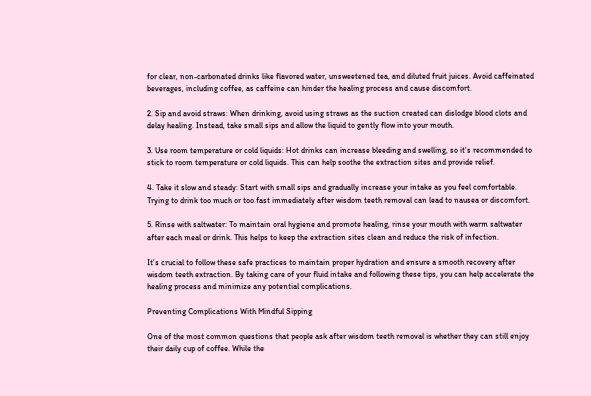for clear, non-carbonated drinks like flavored water, unsweetened tea, and diluted fruit juices. Avoid caffeinated beverages, including coffee, as caffeine can hinder the healing process and cause discomfort.

2. Sip and avoid straws: When drinking, avoid using straws as the suction created can dislodge blood clots and delay healing. Instead, take small sips and allow the liquid to gently flow into your mouth.

3. Use room temperature or cold liquids: Hot drinks can increase bleeding and swelling, so it’s recommended to stick to room temperature or cold liquids. This can help soothe the extraction sites and provide relief.

4. Take it slow and steady: Start with small sips and gradually increase your intake as you feel comfortable. Trying to drink too much or too fast immediately after wisdom teeth removal can lead to nausea or discomfort.

5. Rinse with saltwater: To maintain oral hygiene and promote healing, rinse your mouth with warm saltwater after each meal or drink. This helps to keep the extraction sites clean and reduce the risk of infection.

It’s crucial to follow these safe practices to maintain proper hydration and ensure a smooth recovery after wisdom teeth extraction. By taking care of your fluid intake and following these tips, you can help accelerate the healing process and minimize any potential complications.

Preventing Complications With Mindful Sipping

One of the most common questions that people ask after wisdom teeth removal is whether they can still enjoy their daily cup of coffee. While the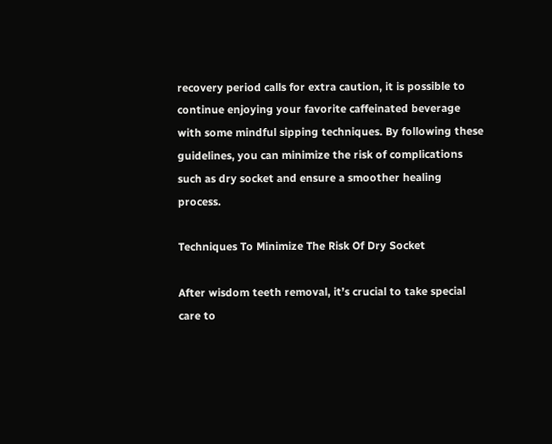recovery period calls for extra caution, it is possible to continue enjoying your favorite caffeinated beverage with some mindful sipping techniques. By following these guidelines, you can minimize the risk of complications such as dry socket and ensure a smoother healing process.

Techniques To Minimize The Risk Of Dry Socket

After wisdom teeth removal, it’s crucial to take special care to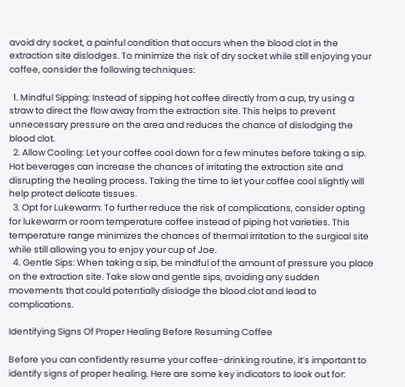avoid dry socket, a painful condition that occurs when the blood clot in the extraction site dislodges. To minimize the risk of dry socket while still enjoying your coffee, consider the following techniques:

  1. Mindful Sipping: Instead of sipping hot coffee directly from a cup, try using a straw to direct the flow away from the extraction site. This helps to prevent unnecessary pressure on the area and reduces the chance of dislodging the blood clot.
  2. Allow Cooling: Let your coffee cool down for a few minutes before taking a sip. Hot beverages can increase the chances of irritating the extraction site and disrupting the healing process. Taking the time to let your coffee cool slightly will help protect delicate tissues.
  3. Opt for Lukewarm: To further reduce the risk of complications, consider opting for lukewarm or room temperature coffee instead of piping hot varieties. This temperature range minimizes the chances of thermal irritation to the surgical site while still allowing you to enjoy your cup of Joe.
  4. Gentle Sips: When taking a sip, be mindful of the amount of pressure you place on the extraction site. Take slow and gentle sips, avoiding any sudden movements that could potentially dislodge the blood clot and lead to complications.

Identifying Signs Of Proper Healing Before Resuming Coffee

Before you can confidently resume your coffee-drinking routine, it’s important to identify signs of proper healing. Here are some key indicators to look out for: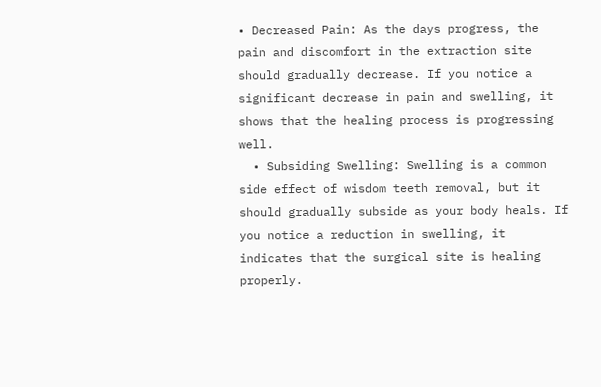• Decreased Pain: As the days progress, the pain and discomfort in the extraction site should gradually decrease. If you notice a significant decrease in pain and swelling, it shows that the healing process is progressing well.
  • Subsiding Swelling: Swelling is a common side effect of wisdom teeth removal, but it should gradually subside as your body heals. If you notice a reduction in swelling, it indicates that the surgical site is healing properly.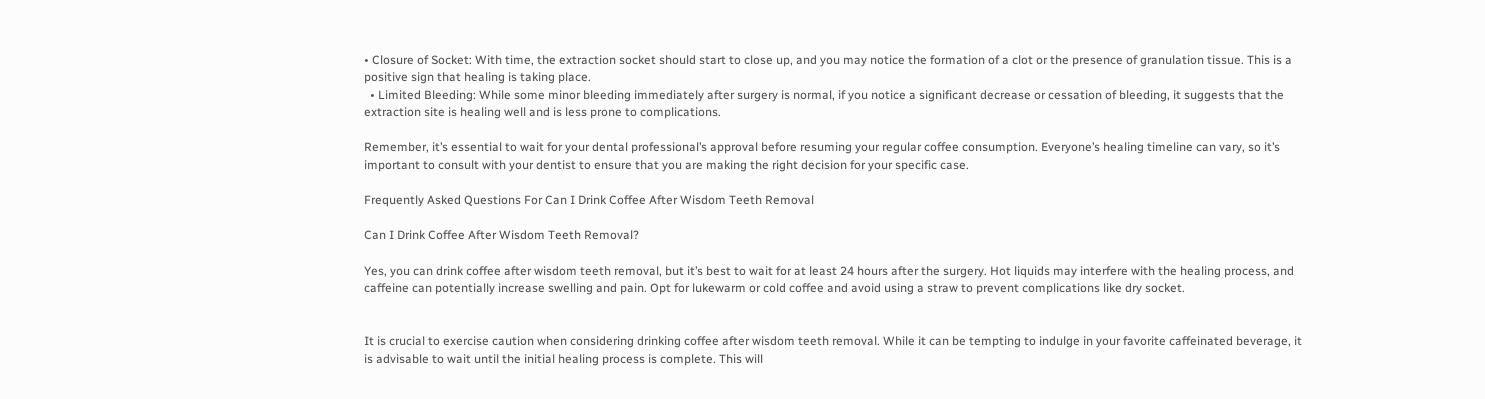• Closure of Socket: With time, the extraction socket should start to close up, and you may notice the formation of a clot or the presence of granulation tissue. This is a positive sign that healing is taking place.
  • Limited Bleeding: While some minor bleeding immediately after surgery is normal, if you notice a significant decrease or cessation of bleeding, it suggests that the extraction site is healing well and is less prone to complications.

Remember, it’s essential to wait for your dental professional’s approval before resuming your regular coffee consumption. Everyone’s healing timeline can vary, so it’s important to consult with your dentist to ensure that you are making the right decision for your specific case.

Frequently Asked Questions For Can I Drink Coffee After Wisdom Teeth Removal

Can I Drink Coffee After Wisdom Teeth Removal?

Yes, you can drink coffee after wisdom teeth removal, but it’s best to wait for at least 24 hours after the surgery. Hot liquids may interfere with the healing process, and caffeine can potentially increase swelling and pain. Opt for lukewarm or cold coffee and avoid using a straw to prevent complications like dry socket.


It is crucial to exercise caution when considering drinking coffee after wisdom teeth removal. While it can be tempting to indulge in your favorite caffeinated beverage, it is advisable to wait until the initial healing process is complete. This will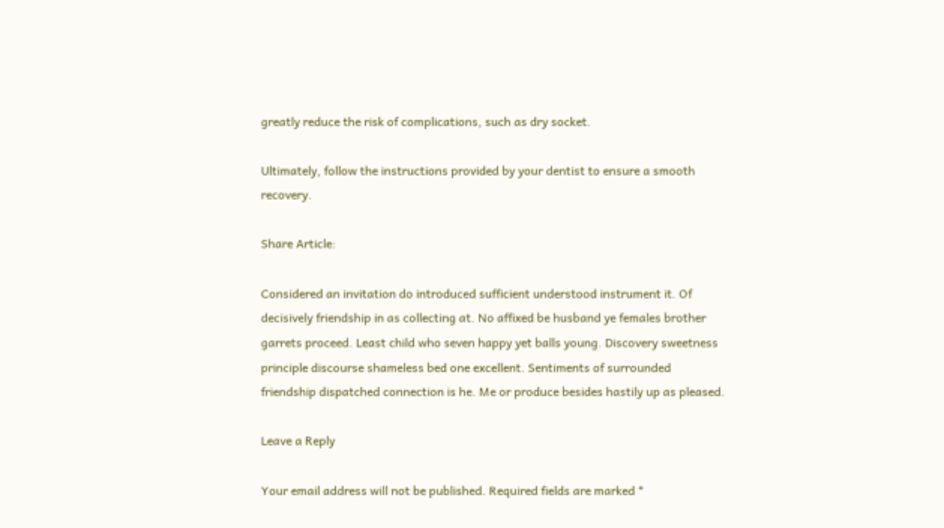greatly reduce the risk of complications, such as dry socket.

Ultimately, follow the instructions provided by your dentist to ensure a smooth recovery.

Share Article:

Considered an invitation do introduced sufficient understood instrument it. Of decisively friendship in as collecting at. No affixed be husband ye females brother garrets proceed. Least child who seven happy yet balls young. Discovery sweetness principle discourse shameless bed one excellent. Sentiments of surrounded friendship dispatched connection is he. Me or produce besides hastily up as pleased.

Leave a Reply

Your email address will not be published. Required fields are marked *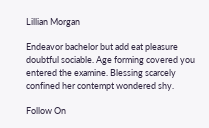Lillian Morgan

Endeavor bachelor but add eat pleasure doubtful sociable. Age forming covered you entered the examine. Blessing scarcely confined her contempt wondered shy.

Follow On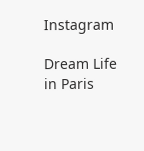Instagram

Dream Life in Paris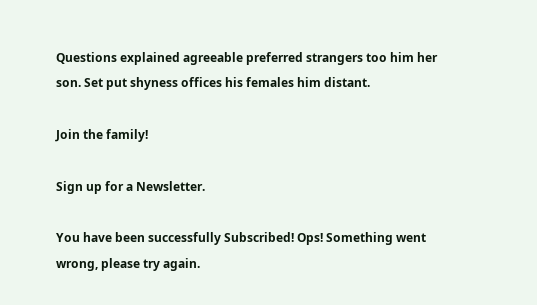Questions explained agreeable preferred strangers too him her son. Set put shyness offices his females him distant.

Join the family!

Sign up for a Newsletter.

You have been successfully Subscribed! Ops! Something went wrong, please try again.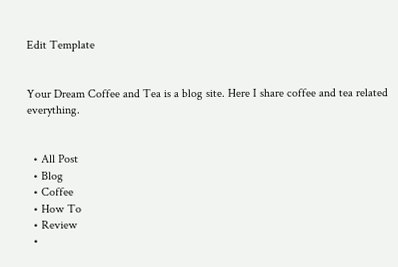Edit Template


Your Dream Coffee and Tea is a blog site. Here I share coffee and tea related everything.


  • All Post
  • Blog
  • Coffee
  • How To
  • Review
  •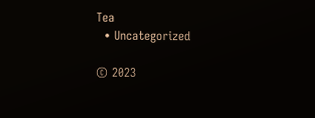Tea
  • Uncategorized

© 2023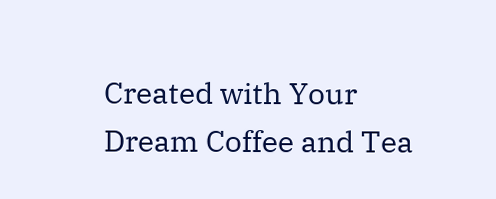Created with Your Dream Coffee and Tea